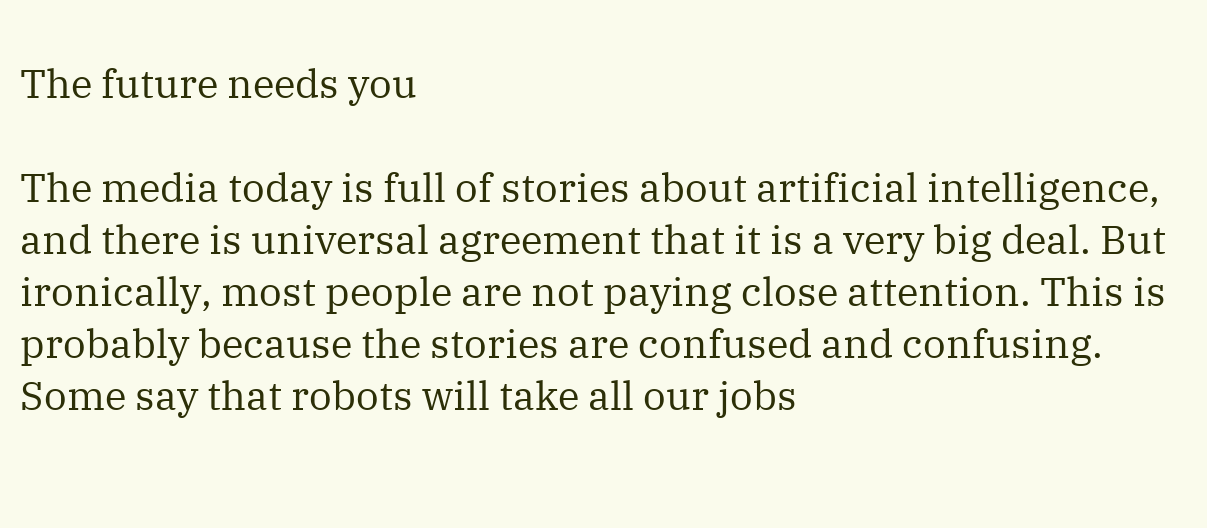The future needs you

The media today is full of stories about artificial intelligence, and there is universal agreement that it is a very big deal. But ironically, most people are not paying close attention. This is probably because the stories are confused and confusing. Some say that robots will take all our jobs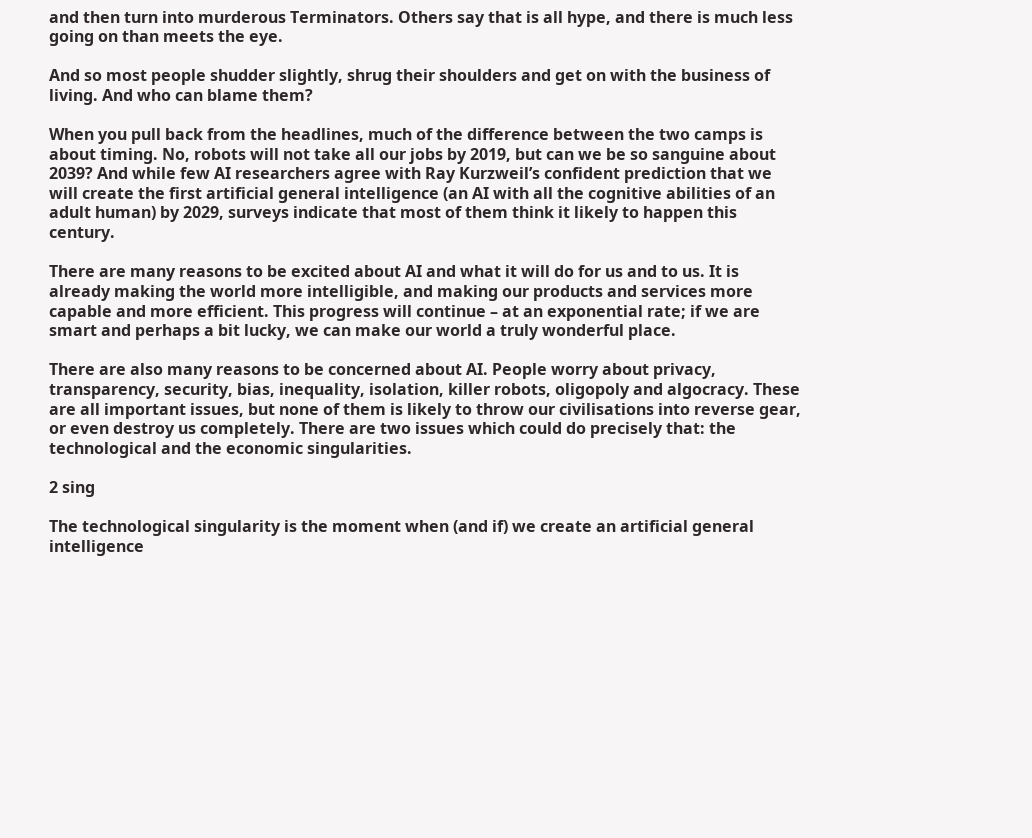and then turn into murderous Terminators. Others say that is all hype, and there is much less going on than meets the eye.

And so most people shudder slightly, shrug their shoulders and get on with the business of living. And who can blame them?

When you pull back from the headlines, much of the difference between the two camps is about timing. No, robots will not take all our jobs by 2019, but can we be so sanguine about 2039? And while few AI researchers agree with Ray Kurzweil’s confident prediction that we will create the first artificial general intelligence (an AI with all the cognitive abilities of an adult human) by 2029, surveys indicate that most of them think it likely to happen this century.

There are many reasons to be excited about AI and what it will do for us and to us. It is already making the world more intelligible, and making our products and services more capable and more efficient. This progress will continue – at an exponential rate; if we are smart and perhaps a bit lucky, we can make our world a truly wonderful place.

There are also many reasons to be concerned about AI. People worry about privacy, transparency, security, bias, inequality, isolation, killer robots, oligopoly and algocracy. These are all important issues, but none of them is likely to throw our civilisations into reverse gear, or even destroy us completely. There are two issues which could do precisely that: the technological and the economic singularities.

2 sing

The technological singularity is the moment when (and if) we create an artificial general intelligence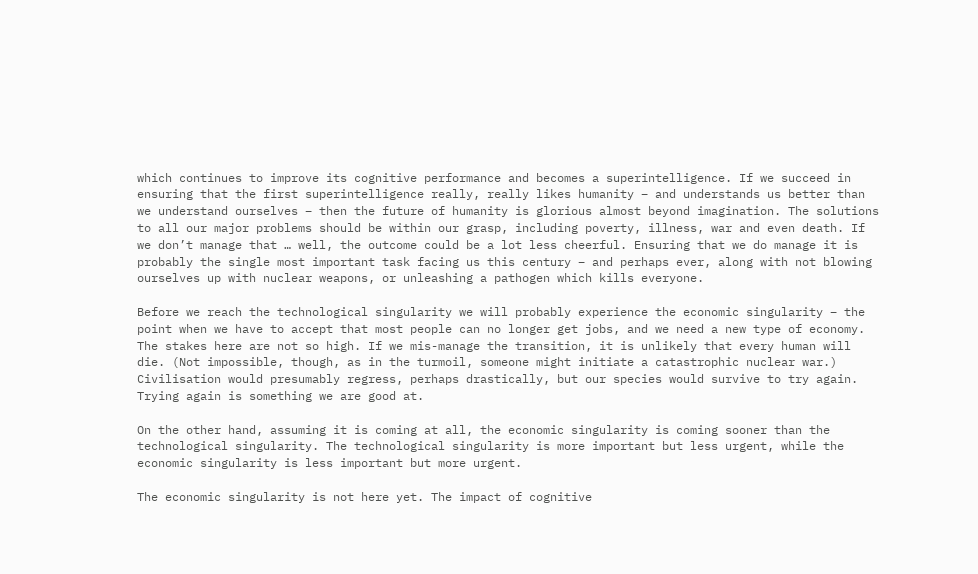which continues to improve its cognitive performance and becomes a superintelligence. If we succeed in ensuring that the first superintelligence really, really likes humanity – and understands us better than we understand ourselves – then the future of humanity is glorious almost beyond imagination. The solutions to all our major problems should be within our grasp, including poverty, illness, war and even death. If we don’t manage that … well, the outcome could be a lot less cheerful. Ensuring that we do manage it is probably the single most important task facing us this century – and perhaps ever, along with not blowing ourselves up with nuclear weapons, or unleashing a pathogen which kills everyone.

Before we reach the technological singularity we will probably experience the economic singularity – the point when we have to accept that most people can no longer get jobs, and we need a new type of economy. The stakes here are not so high. If we mis-manage the transition, it is unlikely that every human will die. (Not impossible, though, as in the turmoil, someone might initiate a catastrophic nuclear war.) Civilisation would presumably regress, perhaps drastically, but our species would survive to try again. Trying again is something we are good at.

On the other hand, assuming it is coming at all, the economic singularity is coming sooner than the technological singularity. The technological singularity is more important but less urgent, while the economic singularity is less important but more urgent.

The economic singularity is not here yet. The impact of cognitive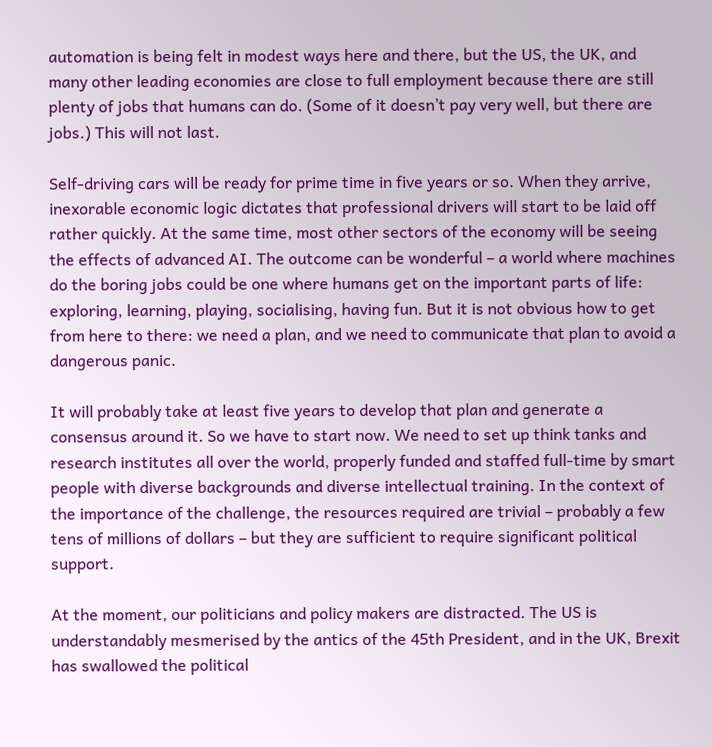automation is being felt in modest ways here and there, but the US, the UK, and many other leading economies are close to full employment because there are still plenty of jobs that humans can do. (Some of it doesn’t pay very well, but there are jobs.) This will not last.

Self-driving cars will be ready for prime time in five years or so. When they arrive, inexorable economic logic dictates that professional drivers will start to be laid off rather quickly. At the same time, most other sectors of the economy will be seeing the effects of advanced AI. The outcome can be wonderful – a world where machines do the boring jobs could be one where humans get on the important parts of life: exploring, learning, playing, socialising, having fun. But it is not obvious how to get from here to there: we need a plan, and we need to communicate that plan to avoid a dangerous panic.

It will probably take at least five years to develop that plan and generate a consensus around it. So we have to start now. We need to set up think tanks and research institutes all over the world, properly funded and staffed full-time by smart people with diverse backgrounds and diverse intellectual training. In the context of the importance of the challenge, the resources required are trivial – probably a few tens of millions of dollars – but they are sufficient to require significant political support.

At the moment, our politicians and policy makers are distracted. The US is understandably mesmerised by the antics of the 45th President, and in the UK, Brexit has swallowed the political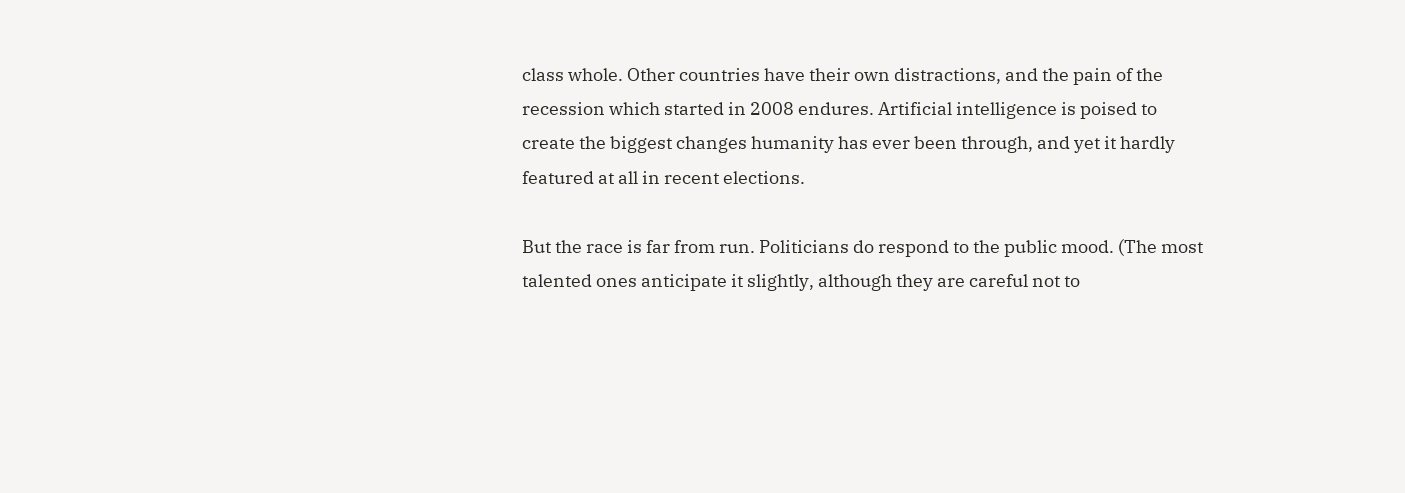class whole. Other countries have their own distractions, and the pain of the recession which started in 2008 endures. Artificial intelligence is poised to create the biggest changes humanity has ever been through, and yet it hardly featured at all in recent elections.

But the race is far from run. Politicians do respond to the public mood. (The most talented ones anticipate it slightly, although they are careful not to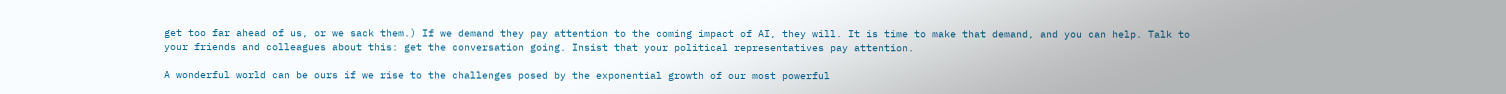get too far ahead of us, or we sack them.) If we demand they pay attention to the coming impact of AI, they will. It is time to make that demand, and you can help. Talk to your friends and colleagues about this: get the conversation going. Insist that your political representatives pay attention.

A wonderful world can be ours if we rise to the challenges posed by the exponential growth of our most powerful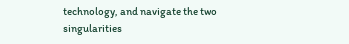technology, and navigate the two singularities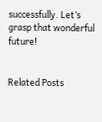successfully. Let’s grasp that wonderful future!


Related Posts